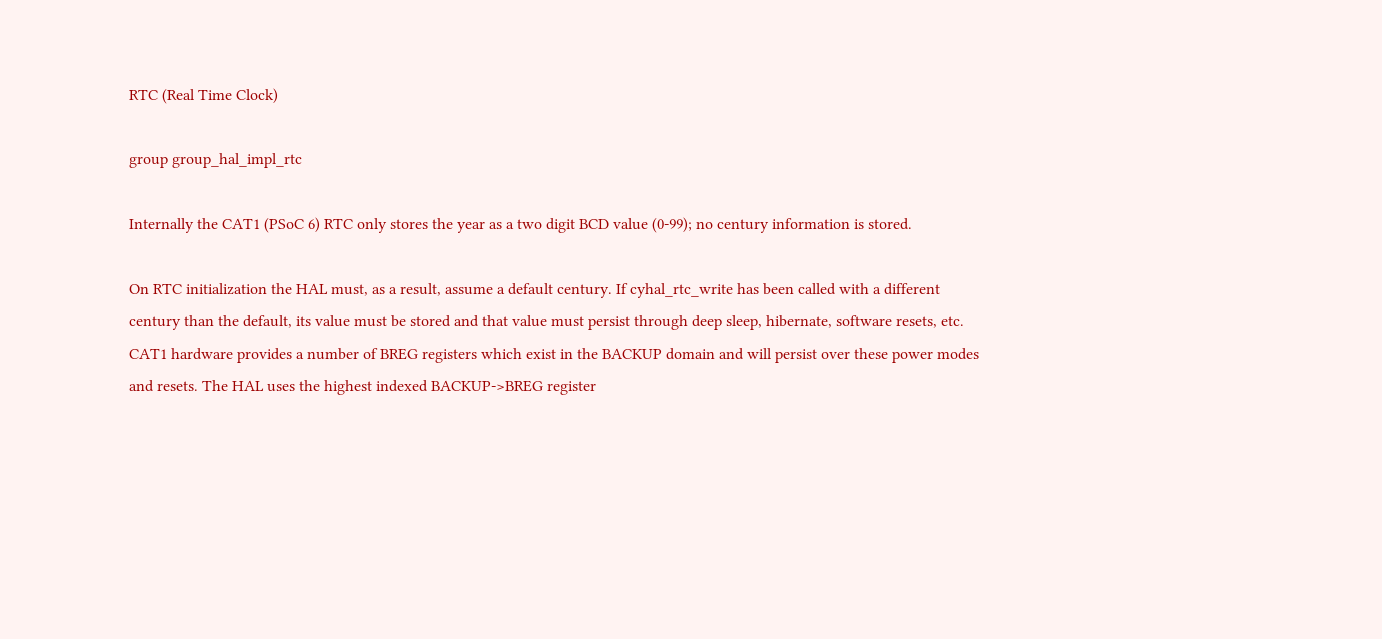RTC (Real Time Clock)

group group_hal_impl_rtc

Internally the CAT1 (PSoC 6) RTC only stores the year as a two digit BCD value (0-99); no century information is stored.

On RTC initialization the HAL must, as a result, assume a default century. If cyhal_rtc_write has been called with a different century than the default, its value must be stored and that value must persist through deep sleep, hibernate, software resets, etc. CAT1 hardware provides a number of BREG registers which exist in the BACKUP domain and will persist over these power modes and resets. The HAL uses the highest indexed BACKUP->BREG register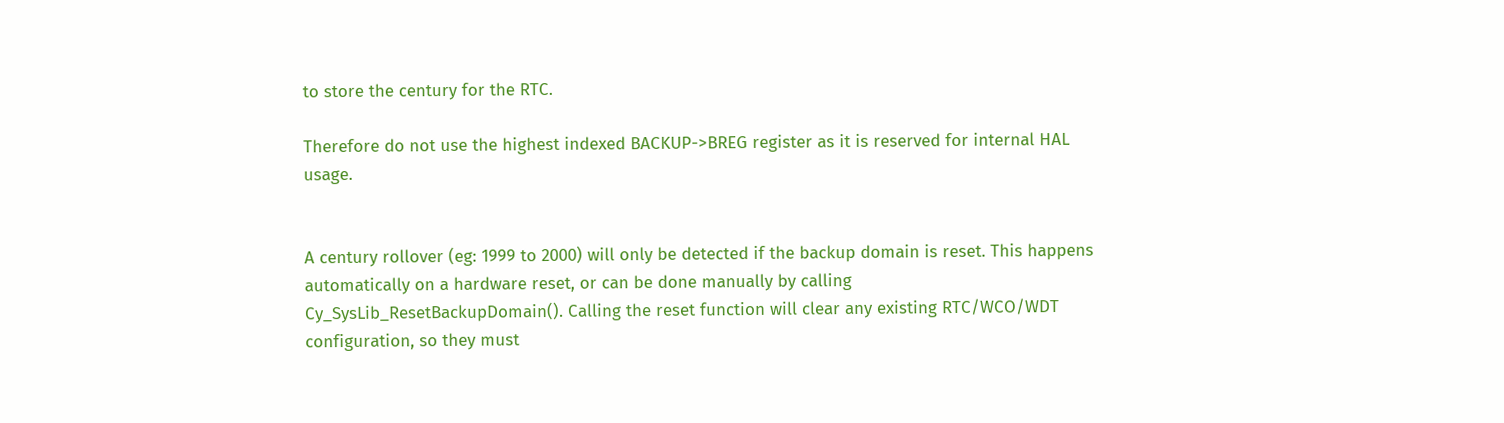to store the century for the RTC.

Therefore do not use the highest indexed BACKUP->BREG register as it is reserved for internal HAL usage.


A century rollover (eg: 1999 to 2000) will only be detected if the backup domain is reset. This happens automatically on a hardware reset, or can be done manually by calling Cy_SysLib_ResetBackupDomain(). Calling the reset function will clear any existing RTC/WCO/WDT configuration, so they must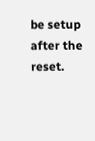be setup after the reset.